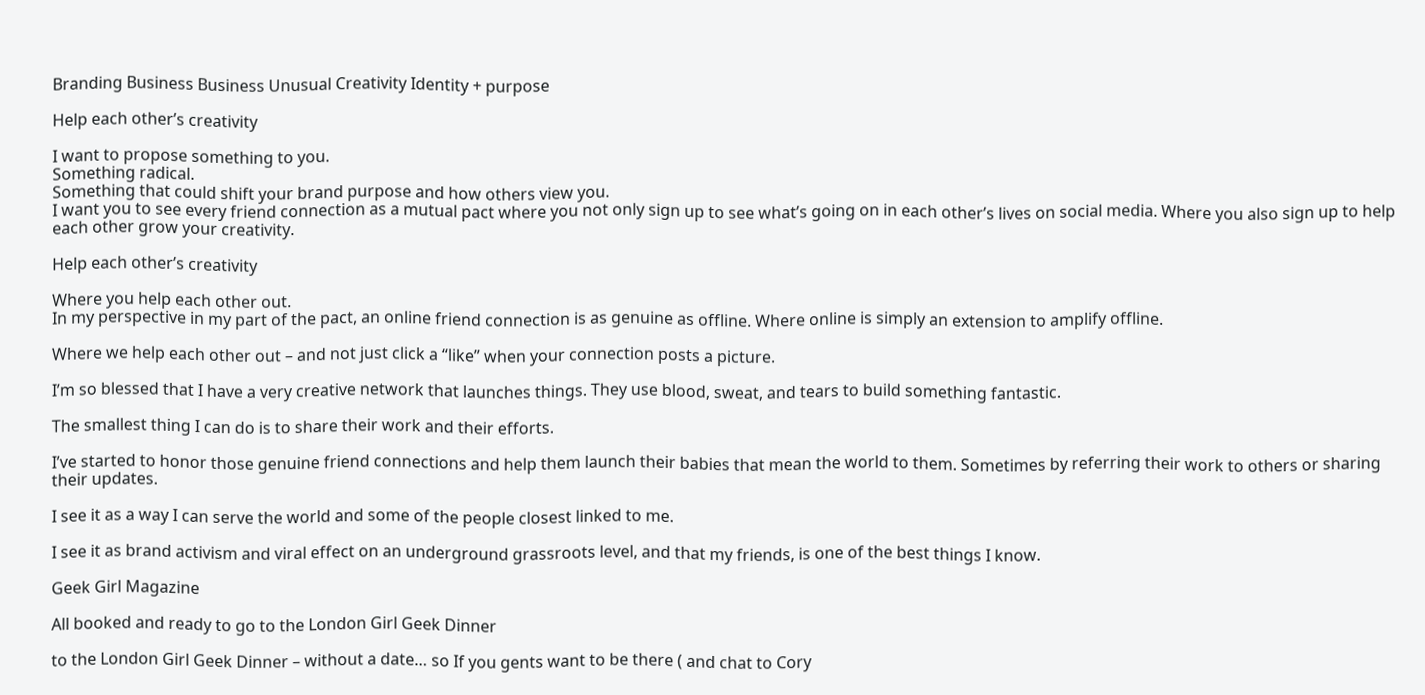Branding Business Business Unusual Creativity Identity + purpose

Help each other’s creativity

I want to propose something to you.
Something radical.
Something that could shift your brand purpose and how others view you.
I want you to see every friend connection as a mutual pact where you not only sign up to see what’s going on in each other’s lives on social media. Where you also sign up to help each other grow your creativity.

Help each other’s creativity

Where you help each other out.
In my perspective in my part of the pact, an online friend connection is as genuine as offline. Where online is simply an extension to amplify offline.

Where we help each other out – and not just click a “like” when your connection posts a picture.

I’m so blessed that I have a very creative network that launches things. They use blood, sweat, and tears to build something fantastic.

The smallest thing I can do is to share their work and their efforts.

I’ve started to honor those genuine friend connections and help them launch their babies that mean the world to them. Sometimes by referring their work to others or sharing their updates.

I see it as a way I can serve the world and some of the people closest linked to me.

I see it as brand activism and viral effect on an underground grassroots level, and that my friends, is one of the best things I know.

Geek Girl Magazine

All booked and ready to go to the London Girl Geek Dinner

to the London Girl Geek Dinner – without a date… so If you gents want to be there ( and chat to Cory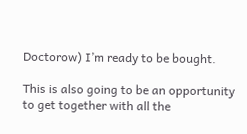Doctorow) I’m ready to be bought.

This is also going to be an opportunity to get together with all the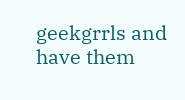geekgrrls and have them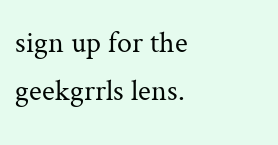sign up for the geekgrrls lens.